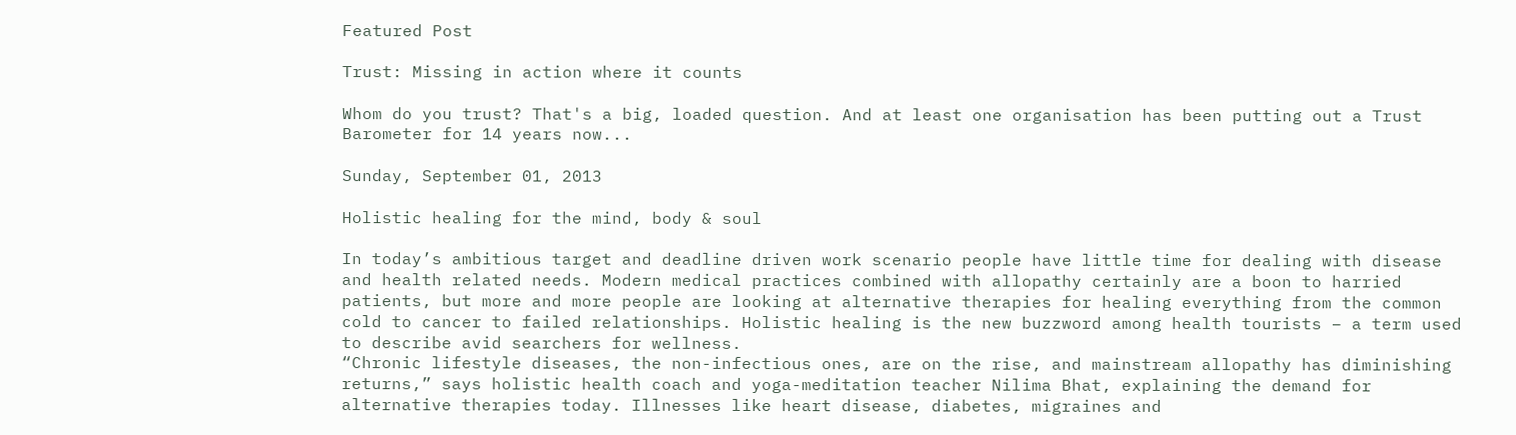Featured Post

Trust: Missing in action where it counts

Whom do you trust? That's a big, loaded question. And at least one organisation has been putting out a Trust Barometer for 14 years now...

Sunday, September 01, 2013

Holistic healing for the mind, body & soul

In today’s ambitious target and deadline driven work scenario people have little time for dealing with disease and health related needs. Modern medical practices combined with allopathy certainly are a boon to harried patients, but more and more people are looking at alternative therapies for healing everything from the common cold to cancer to failed relationships. Holistic healing is the new buzzword among health tourists – a term used to describe avid searchers for wellness.
“Chronic lifestyle diseases, the non-infectious ones, are on the rise, and mainstream allopathy has diminishing returns,” says holistic health coach and yoga-meditation teacher Nilima Bhat, explaining the demand for alternative therapies today. Illnesses like heart disease, diabetes, migraines and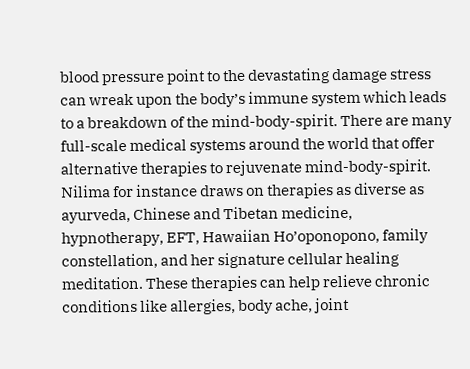blood pressure point to the devastating damage stress can wreak upon the body’s immune system which leads to a breakdown of the mind-body-spirit. There are many full-scale medical systems around the world that offer alternative therapies to rejuvenate mind-body-spirit.
Nilima for instance draws on therapies as diverse as ayurveda, Chinese and Tibetan medicine, hypnotherapy, EFT, Hawaiian Ho’oponopono, family constellation, and her signature cellular healing meditation. These therapies can help relieve chronic conditions like allergies, body ache, joint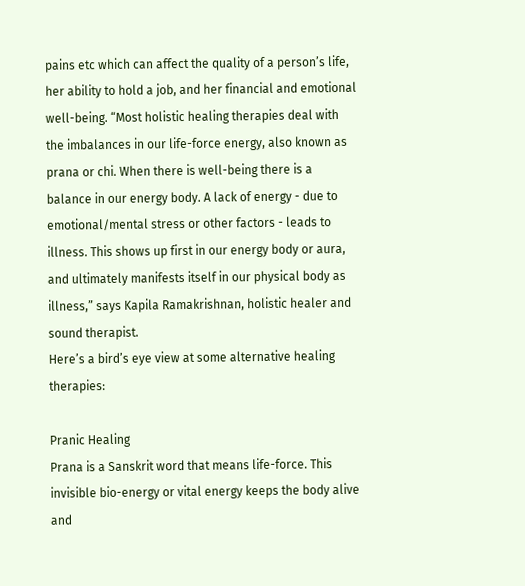pains etc which can affect the quality of a person’s life, her ability to hold a job, and her financial and emotional well-being. “Most holistic healing therapies deal with the imbalances in our life-force energy, also known as prana or chi. When there is well-being there is a balance in our energy body. A lack of energy - due to emotional/mental stress or other factors - leads to illness. This shows up first in our energy body or aura, and ultimately manifests itself in our physical body as illness,” says Kapila Ramakrishnan, holistic healer and sound therapist.
Here’s a bird’s eye view at some alternative healing therapies:

Pranic Healing
Prana is a Sanskrit word that means life-force. This invisible bio-energy or vital energy keeps the body alive and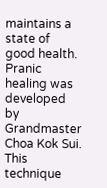maintains a state of good health. Pranic healing was developed by Grandmaster Choa Kok Sui. This technique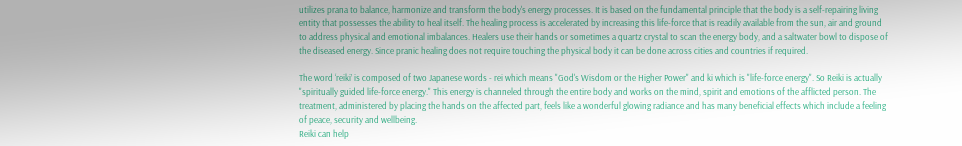utilizes prana to balance, harmonize and transform the body's energy processes. It is based on the fundamental principle that the body is a self-repairing living entity that possesses the ability to heal itself. The healing process is accelerated by increasing this life-force that is readily available from the sun, air and ground to address physical and emotional imbalances. Healers use their hands or sometimes a quartz crystal to scan the energy body, and a saltwater bowl to dispose of the diseased energy. Since pranic healing does not require touching the physical body it can be done across cities and countries if required.

The word ‘reiki’ is composed of two Japanese words - rei which means "God's Wisdom or the Higher Power" and ki which is "life-force energy". So Reiki is actually "spiritually guided life-force energy." This energy is channeled through the entire body and works on the mind, spirit and emotions of the afflicted person. The treatment, administered by placing the hands on the affected part, feels like a wonderful glowing radiance and has many beneficial effects which include a feeling of peace, security and wellbeing.
Reiki can help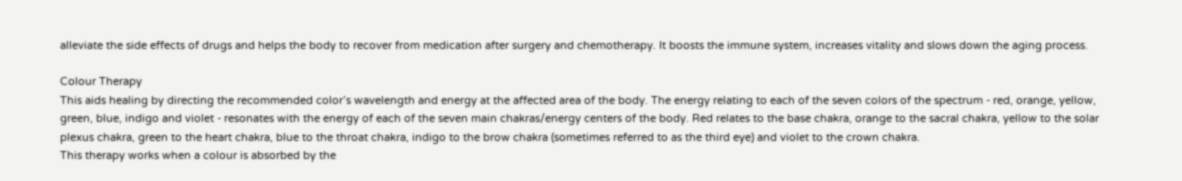alleviate the side effects of drugs and helps the body to recover from medication after surgery and chemotherapy. It boosts the immune system, increases vitality and slows down the aging process.

Colour Therapy
This aids healing by directing the recommended color’s wavelength and energy at the affected area of the body. The energy relating to each of the seven colors of the spectrum - red, orange, yellow, green, blue, indigo and violet - resonates with the energy of each of the seven main chakras/energy centers of the body. Red relates to the base chakra, orange to the sacral chakra, yellow to the solar plexus chakra, green to the heart chakra, blue to the throat chakra, indigo to the brow chakra (sometimes referred to as the third eye) and violet to the crown chakra.
This therapy works when a colour is absorbed by the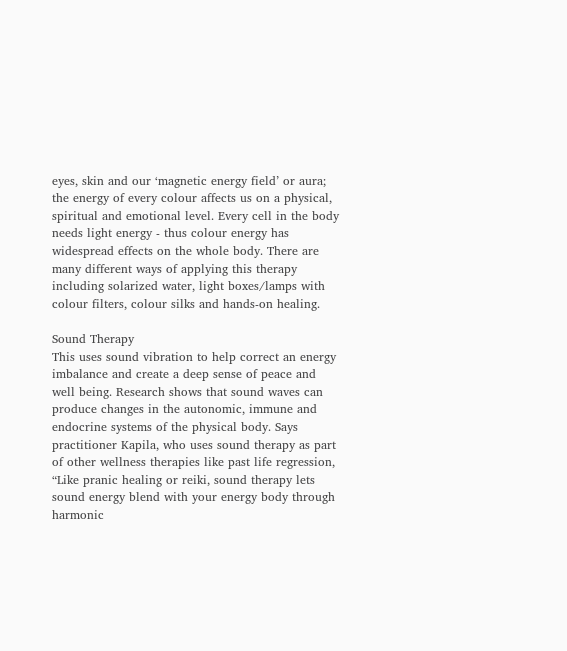eyes, skin and our ‘magnetic energy field’ or aura; the energy of every colour affects us on a physical, spiritual and emotional level. Every cell in the body needs light energy - thus colour energy has widespread effects on the whole body. There are many different ways of applying this therapy including solarized water, light boxes/lamps with colour filters, colour silks and hands-on healing.

Sound Therapy
This uses sound vibration to help correct an energy imbalance and create a deep sense of peace and well being. Research shows that sound waves can produce changes in the autonomic, immune and endocrine systems of the physical body. Says practitioner Kapila, who uses sound therapy as part of other wellness therapies like past life regression, “Like pranic healing or reiki, sound therapy lets sound energy blend with your energy body through harmonic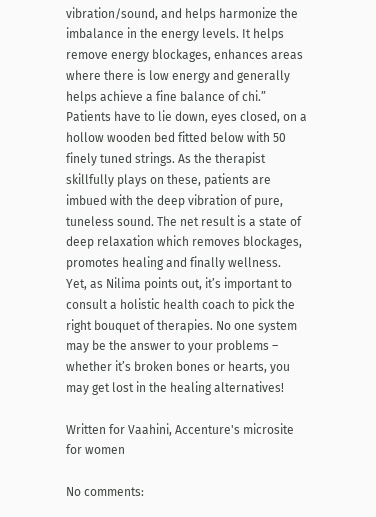vibration/sound, and helps harmonize the imbalance in the energy levels. It helps remove energy blockages, enhances areas where there is low energy and generally helps achieve a fine balance of chi.”
Patients have to lie down, eyes closed, on a hollow wooden bed fitted below with 50 finely tuned strings. As the therapist skillfully plays on these, patients are imbued with the deep vibration of pure, tuneless sound. The net result is a state of deep relaxation which removes blockages, promotes healing and finally wellness.
Yet, as Nilima points out, it’s important to consult a holistic health coach to pick the right bouquet of therapies. No one system may be the answer to your problems – whether it’s broken bones or hearts, you may get lost in the healing alternatives!

Written for Vaahini, Accenture's microsite for women

No comments: